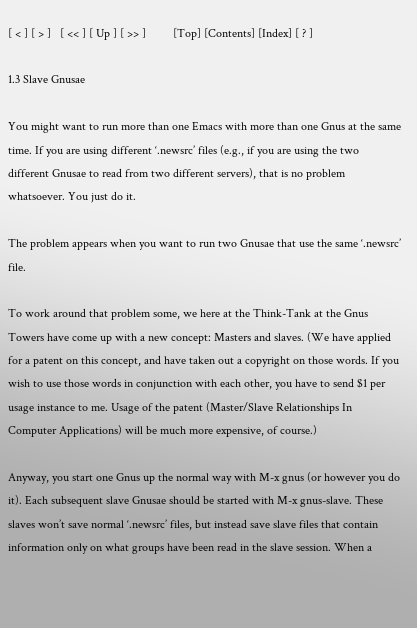[ < ] [ > ]   [ << ] [ Up ] [ >> ]         [Top] [Contents] [Index] [ ? ]

1.3 Slave Gnusae

You might want to run more than one Emacs with more than one Gnus at the same time. If you are using different ‘.newsrc’ files (e.g., if you are using the two different Gnusae to read from two different servers), that is no problem whatsoever. You just do it.

The problem appears when you want to run two Gnusae that use the same ‘.newsrc’ file.

To work around that problem some, we here at the Think-Tank at the Gnus Towers have come up with a new concept: Masters and slaves. (We have applied for a patent on this concept, and have taken out a copyright on those words. If you wish to use those words in conjunction with each other, you have to send $1 per usage instance to me. Usage of the patent (Master/Slave Relationships In Computer Applications) will be much more expensive, of course.)

Anyway, you start one Gnus up the normal way with M-x gnus (or however you do it). Each subsequent slave Gnusae should be started with M-x gnus-slave. These slaves won’t save normal ‘.newsrc’ files, but instead save slave files that contain information only on what groups have been read in the slave session. When a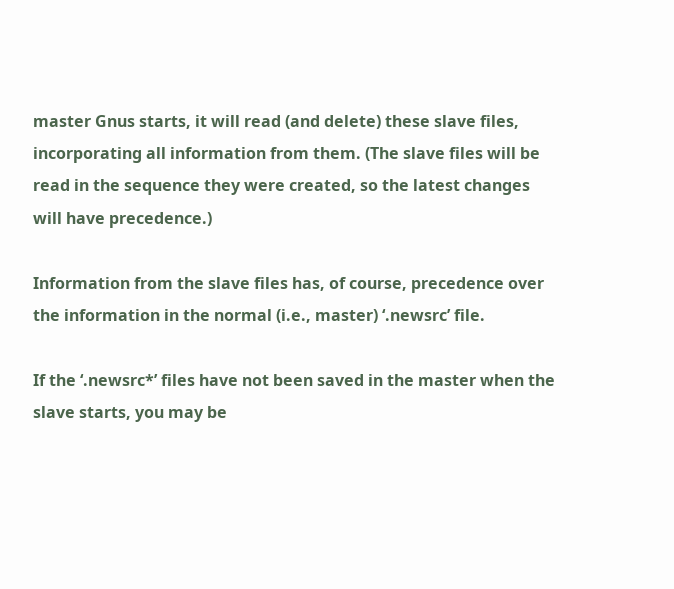master Gnus starts, it will read (and delete) these slave files, incorporating all information from them. (The slave files will be read in the sequence they were created, so the latest changes will have precedence.)

Information from the slave files has, of course, precedence over the information in the normal (i.e., master) ‘.newsrc’ file.

If the ‘.newsrc*’ files have not been saved in the master when the slave starts, you may be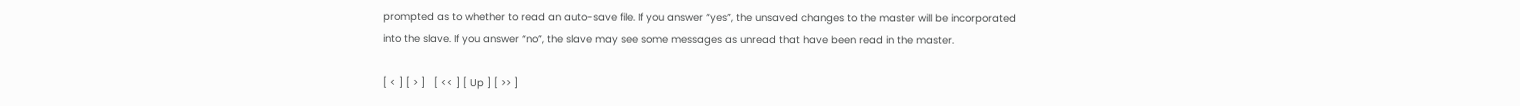prompted as to whether to read an auto-save file. If you answer “yes”, the unsaved changes to the master will be incorporated into the slave. If you answer “no”, the slave may see some messages as unread that have been read in the master.

[ < ] [ > ]   [ << ] [ Up ] [ >> ]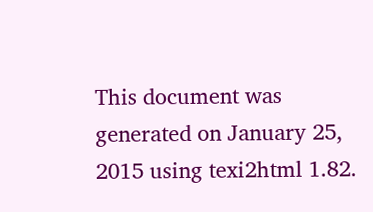This document was generated on January 25, 2015 using texi2html 1.82.